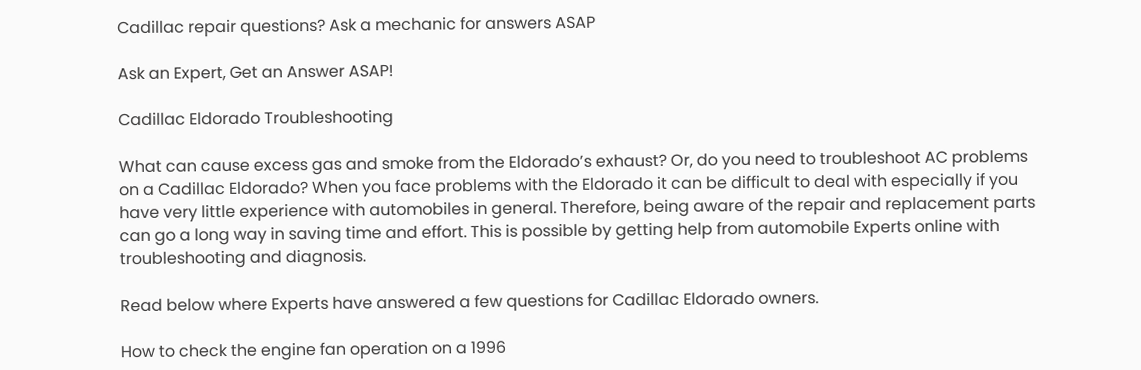Cadillac repair questions? Ask a mechanic for answers ASAP

Ask an Expert, Get an Answer ASAP!

Cadillac Eldorado Troubleshooting

What can cause excess gas and smoke from the Eldorado’s exhaust? Or, do you need to troubleshoot AC problems on a Cadillac Eldorado? When you face problems with the Eldorado it can be difficult to deal with especially if you have very little experience with automobiles in general. Therefore, being aware of the repair and replacement parts can go a long way in saving time and effort. This is possible by getting help from automobile Experts online with troubleshooting and diagnosis.

Read below where Experts have answered a few questions for Cadillac Eldorado owners.

How to check the engine fan operation on a 1996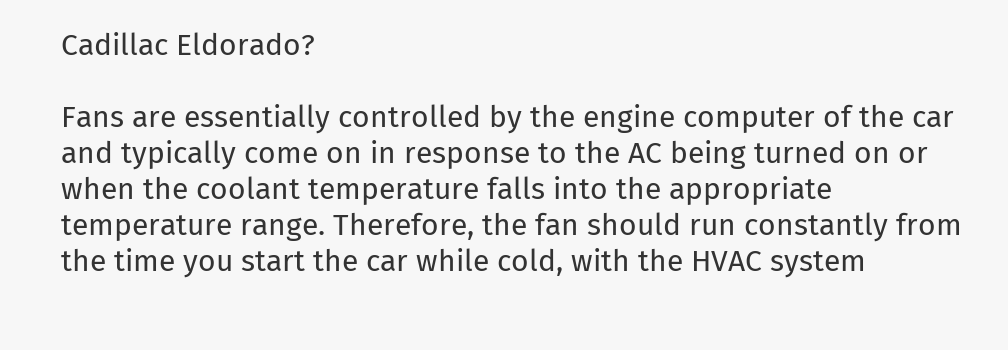Cadillac Eldorado?

Fans are essentially controlled by the engine computer of the car and typically come on in response to the AC being turned on or when the coolant temperature falls into the appropriate temperature range. Therefore, the fan should run constantly from the time you start the car while cold, with the HVAC system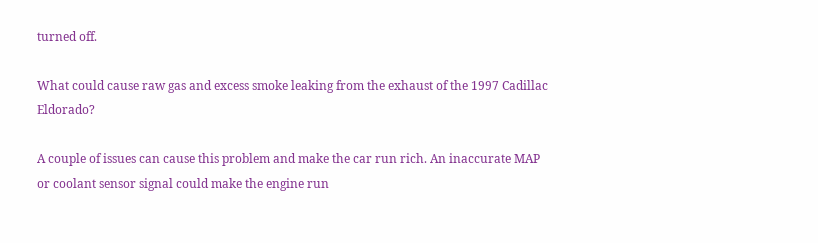turned off.

What could cause raw gas and excess smoke leaking from the exhaust of the 1997 Cadillac Eldorado?

A couple of issues can cause this problem and make the car run rich. An inaccurate MAP or coolant sensor signal could make the engine run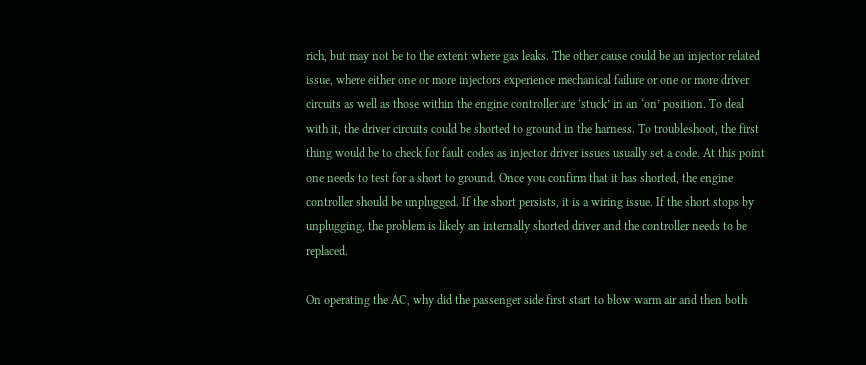rich, but may not be to the extent where gas leaks. The other cause could be an injector related issue, where either one or more injectors experience mechanical failure or one or more driver circuits as well as those within the engine controller are ‘stuck’ in an ‘on’ position. To deal with it, the driver circuits could be shorted to ground in the harness. To troubleshoot, the first thing would be to check for fault codes as injector driver issues usually set a code. At this point one needs to test for a short to ground. Once you confirm that it has shorted, the engine controller should be unplugged. If the short persists, it is a wiring issue. If the short stops by unplugging, the problem is likely an internally shorted driver and the controller needs to be replaced.

On operating the AC, why did the passenger side first start to blow warm air and then both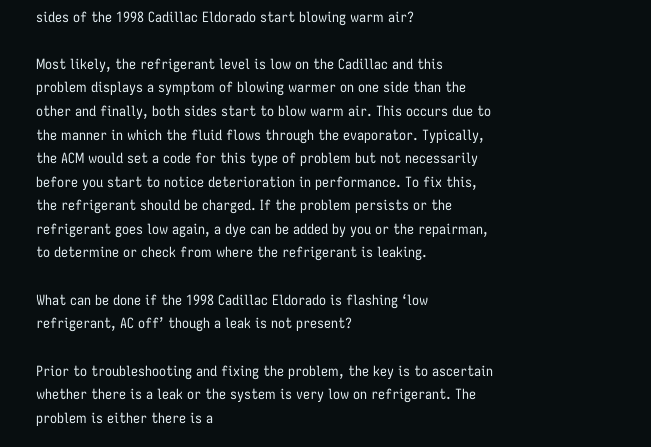sides of the 1998 Cadillac Eldorado start blowing warm air?

Most likely, the refrigerant level is low on the Cadillac and this problem displays a symptom of blowing warmer on one side than the other and finally, both sides start to blow warm air. This occurs due to the manner in which the fluid flows through the evaporator. Typically, the ACM would set a code for this type of problem but not necessarily before you start to notice deterioration in performance. To fix this, the refrigerant should be charged. If the problem persists or the refrigerant goes low again, a dye can be added by you or the repairman, to determine or check from where the refrigerant is leaking.

What can be done if the 1998 Cadillac Eldorado is flashing ‘low refrigerant, AC off’ though a leak is not present?

Prior to troubleshooting and fixing the problem, the key is to ascertain whether there is a leak or the system is very low on refrigerant. The problem is either there is a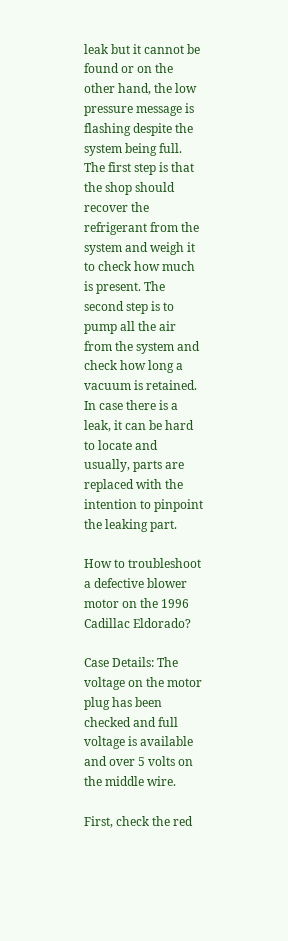leak but it cannot be found or on the other hand, the low pressure message is flashing despite the system being full. The first step is that the shop should recover the refrigerant from the system and weigh it to check how much is present. The second step is to pump all the air from the system and check how long a vacuum is retained. In case there is a leak, it can be hard to locate and usually, parts are replaced with the intention to pinpoint the leaking part.

How to troubleshoot a defective blower motor on the 1996 Cadillac Eldorado?

Case Details: The voltage on the motor plug has been checked and full voltage is available and over 5 volts on the middle wire.

First, check the red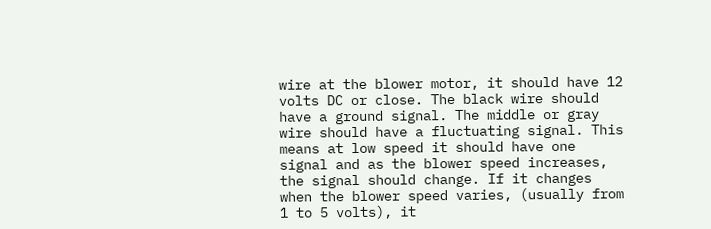wire at the blower motor, it should have 12 volts DC or close. The black wire should have a ground signal. The middle or gray wire should have a fluctuating signal. This means at low speed it should have one signal and as the blower speed increases, the signal should change. If it changes when the blower speed varies, (usually from 1 to 5 volts), it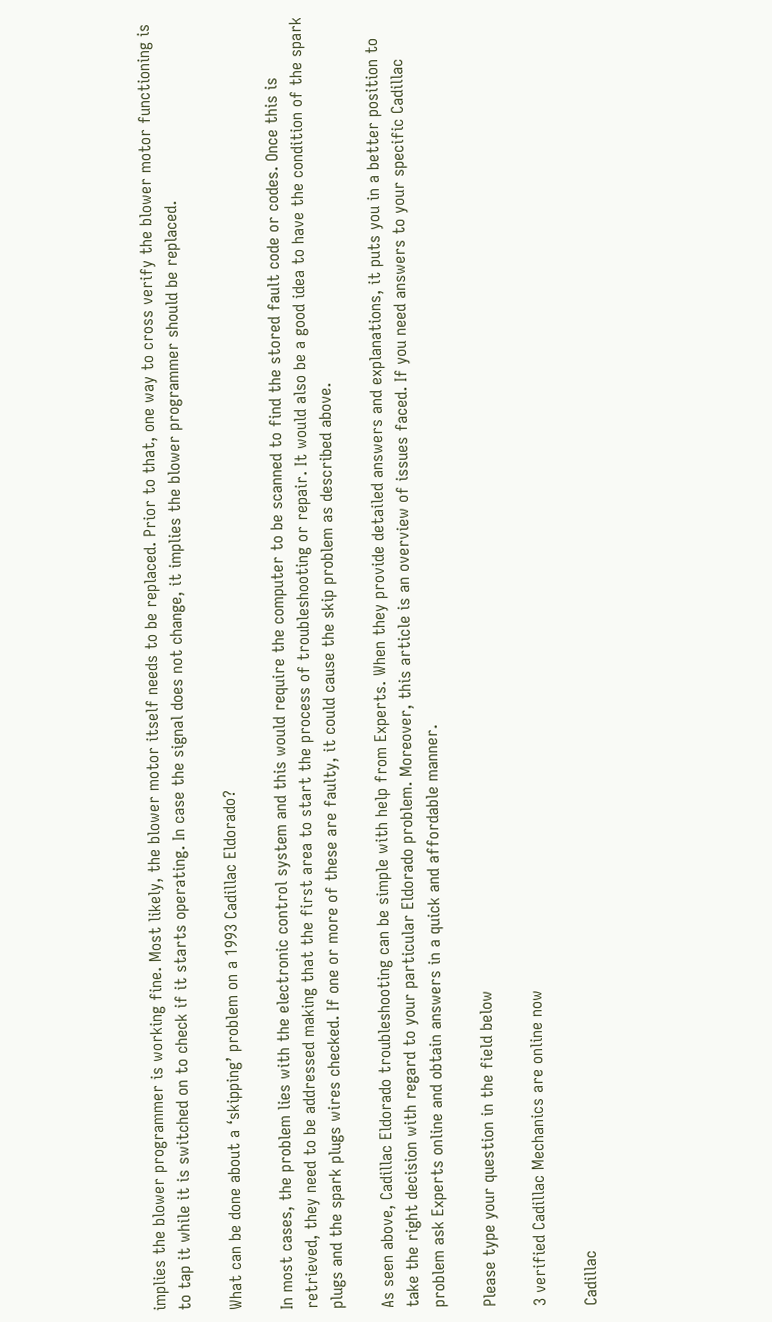implies the blower programmer is working fine. Most likely, the blower motor itself needs to be replaced. Prior to that, one way to cross verify the blower motor functioning is to tap it while it is switched on to check if it starts operating. In case the signal does not change, it implies the blower programmer should be replaced.

What can be done about a ‘skipping’ problem on a 1993 Cadillac Eldorado?

In most cases, the problem lies with the electronic control system and this would require the computer to be scanned to find the stored fault code or codes. Once this is retrieved, they need to be addressed making that the first area to start the process of troubleshooting or repair. It would also be a good idea to have the condition of the spark plugs and the spark plugs wires checked. If one or more of these are faulty, it could cause the skip problem as described above.

As seen above, Cadillac Eldorado troubleshooting can be simple with help from Experts. When they provide detailed answers and explanations, it puts you in a better position to take the right decision with regard to your particular Eldorado problem. Moreover, this article is an overview of issues faced. If you need answers to your specific Cadillac problem ask Experts online and obtain answers in a quick and affordable manner.

Please type your question in the field below

3 verified Cadillac Mechanics are online now

Cadillac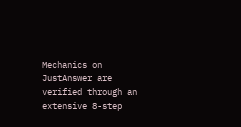Mechanics on JustAnswer are verified through an extensive 8-step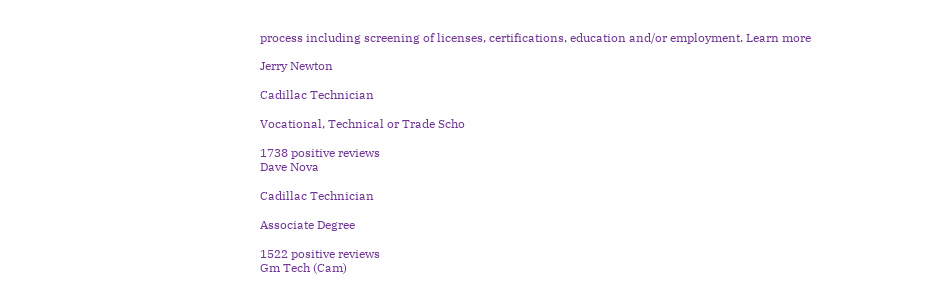process including screening of licenses, certifications, education and/or employment. Learn more

Jerry Newton

Cadillac Technician

Vocational, Technical or Trade Scho

1738 positive reviews
Dave Nova

Cadillac Technician

Associate Degree

1522 positive reviews
Gm Tech (Cam)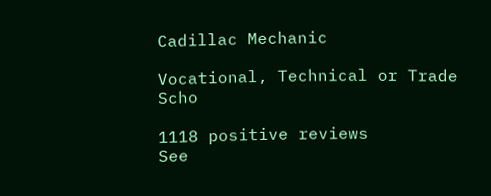Cadillac Mechanic

Vocational, Technical or Trade Scho

1118 positive reviews
See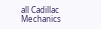all Cadillac Mechanics